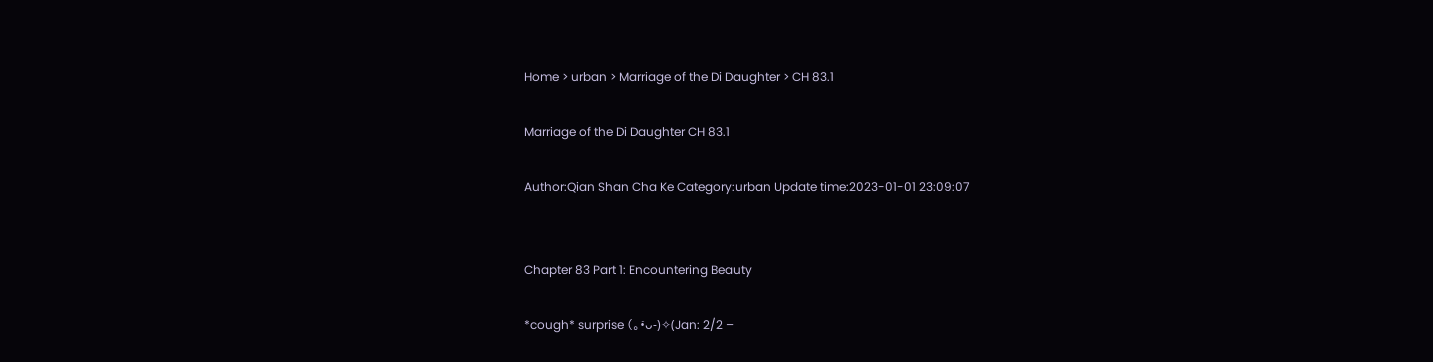Home > urban > Marriage of the Di Daughter > CH 83.1

Marriage of the Di Daughter CH 83.1

Author:Qian Shan Cha Ke Category:urban Update time:2023-01-01 23:09:07


Chapter 83 Part 1: Encountering Beauty

*cough* surprise (。•̀ᴗ-)✧(Jan: 2/2 –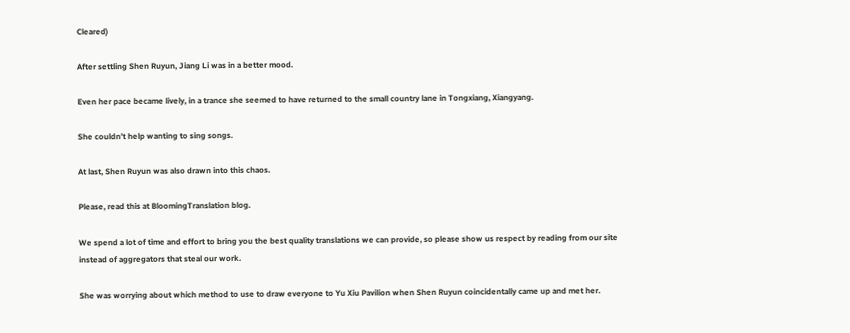Cleared)

After settling Shen Ruyun, Jiang Li was in a better mood.

Even her pace became lively, in a trance she seemed to have returned to the small country lane in Tongxiang, Xiangyang.

She couldn’t help wanting to sing songs.

At last, Shen Ruyun was also drawn into this chaos.

Please, read this at BloomingTranslation blog.

We spend a lot of time and effort to bring you the best quality translations we can provide, so please show us respect by reading from our site instead of aggregators that steal our work.

She was worrying about which method to use to draw everyone to Yu Xiu Pavilion when Shen Ruyun coincidentally came up and met her.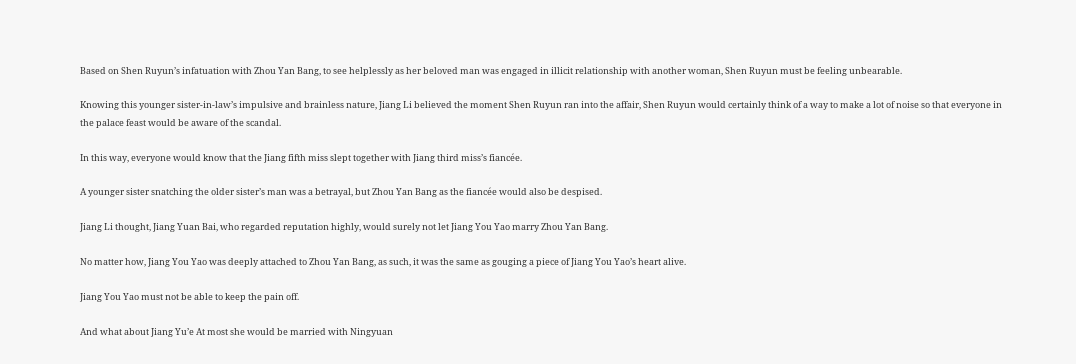Based on Shen Ruyun’s infatuation with Zhou Yan Bang, to see helplessly as her beloved man was engaged in illicit relationship with another woman, Shen Ruyun must be feeling unbearable.

Knowing this younger sister-in-law’s impulsive and brainless nature, Jiang Li believed the moment Shen Ruyun ran into the affair, Shen Ruyun would certainly think of a way to make a lot of noise so that everyone in the palace feast would be aware of the scandal.

In this way, everyone would know that the Jiang fifth miss slept together with Jiang third miss’s fiancée.

A younger sister snatching the older sister’s man was a betrayal, but Zhou Yan Bang as the fiancée would also be despised.

Jiang Li thought, Jiang Yuan Bai, who regarded reputation highly, would surely not let Jiang You Yao marry Zhou Yan Bang.

No matter how, Jiang You Yao was deeply attached to Zhou Yan Bang, as such, it was the same as gouging a piece of Jiang You Yao’s heart alive.

Jiang You Yao must not be able to keep the pain off.

And what about Jiang Yu’e At most she would be married with Ningyuan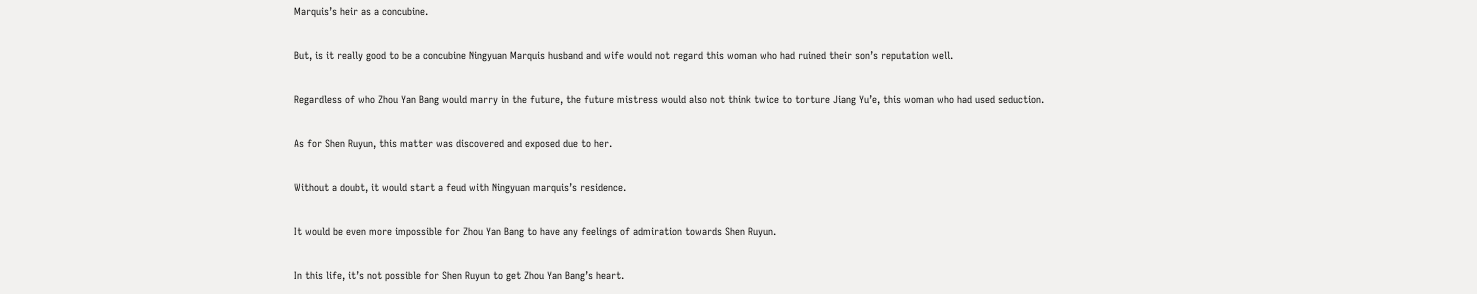Marquis’s heir as a concubine.

But, is it really good to be a concubine Ningyuan Marquis husband and wife would not regard this woman who had ruined their son’s reputation well.

Regardless of who Zhou Yan Bang would marry in the future, the future mistress would also not think twice to torture Jiang Yu’e, this woman who had used seduction.

As for Shen Ruyun, this matter was discovered and exposed due to her.

Without a doubt, it would start a feud with Ningyuan marquis’s residence.

It would be even more impossible for Zhou Yan Bang to have any feelings of admiration towards Shen Ruyun.

In this life, it’s not possible for Shen Ruyun to get Zhou Yan Bang’s heart.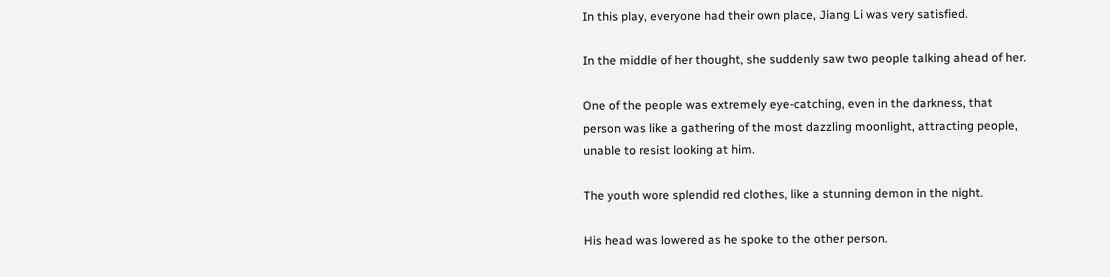In this play, everyone had their own place, Jiang Li was very satisfied.

In the middle of her thought, she suddenly saw two people talking ahead of her.

One of the people was extremely eye-catching, even in the darkness, that person was like a gathering of the most dazzling moonlight, attracting people, unable to resist looking at him.

The youth wore splendid red clothes, like a stunning demon in the night.

His head was lowered as he spoke to the other person.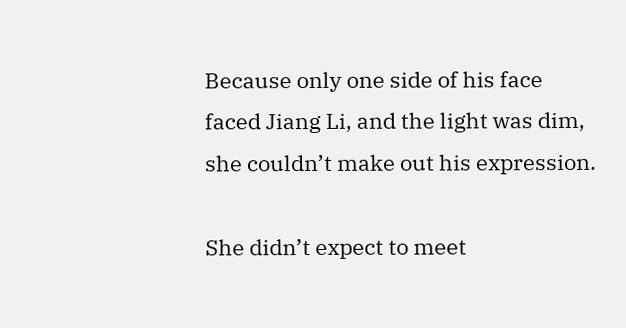Because only one side of his face faced Jiang Li, and the light was dim, she couldn’t make out his expression.

She didn’t expect to meet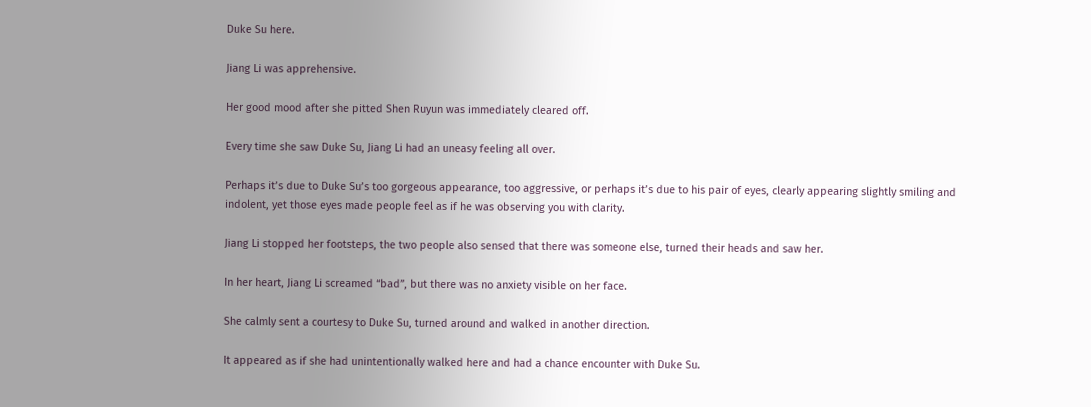Duke Su here.

Jiang Li was apprehensive.

Her good mood after she pitted Shen Ruyun was immediately cleared off.

Every time she saw Duke Su, Jiang Li had an uneasy feeling all over.

Perhaps it’s due to Duke Su’s too gorgeous appearance, too aggressive, or perhaps it’s due to his pair of eyes, clearly appearing slightly smiling and indolent, yet those eyes made people feel as if he was observing you with clarity.

Jiang Li stopped her footsteps, the two people also sensed that there was someone else, turned their heads and saw her.

In her heart, Jiang Li screamed “bad”, but there was no anxiety visible on her face.

She calmly sent a courtesy to Duke Su, turned around and walked in another direction.

It appeared as if she had unintentionally walked here and had a chance encounter with Duke Su.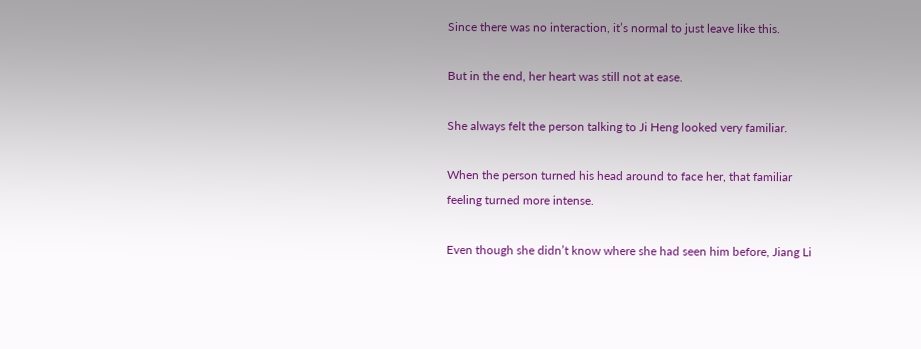Since there was no interaction, it’s normal to just leave like this.

But in the end, her heart was still not at ease.

She always felt the person talking to Ji Heng looked very familiar.

When the person turned his head around to face her, that familiar feeling turned more intense.

Even though she didn’t know where she had seen him before, Jiang Li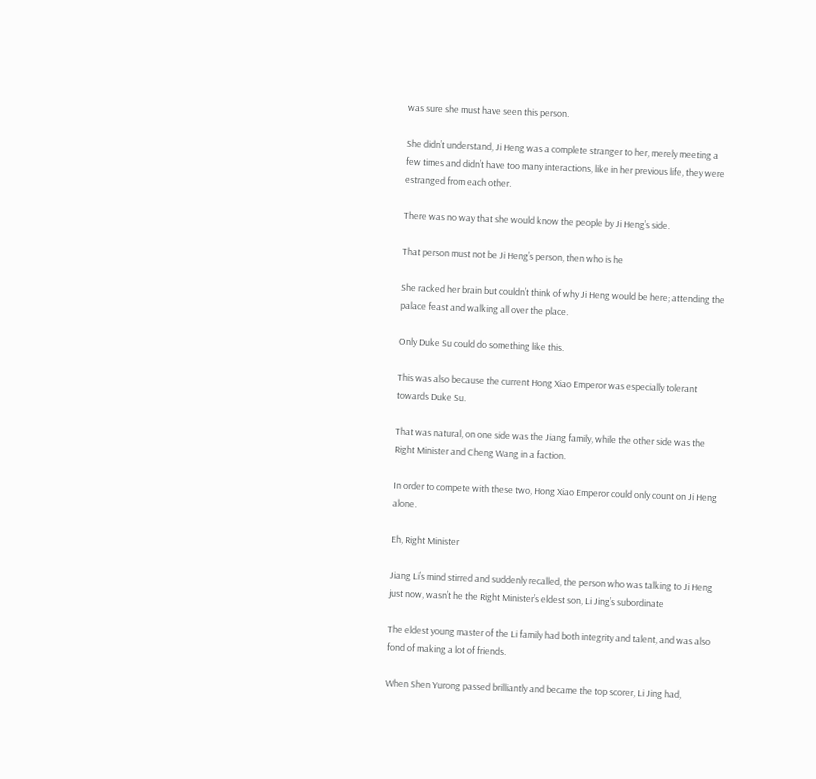was sure she must have seen this person.

She didn’t understand, Ji Heng was a complete stranger to her, merely meeting a few times and didn’t have too many interactions, like in her previous life, they were estranged from each other.

There was no way that she would know the people by Ji Heng’s side.

That person must not be Ji Heng’s person, then who is he

She racked her brain but couldn’t think of why Ji Heng would be here; attending the palace feast and walking all over the place.

Only Duke Su could do something like this.

This was also because the current Hong Xiao Emperor was especially tolerant towards Duke Su.

That was natural, on one side was the Jiang family, while the other side was the Right Minister and Cheng Wang in a faction.

In order to compete with these two, Hong Xiao Emperor could only count on Ji Heng alone.

Eh, Right Minister

Jiang Li’s mind stirred and suddenly recalled, the person who was talking to Ji Heng just now, wasn’t he the Right Minister’s eldest son, Li Jing’s subordinate

The eldest young master of the Li family had both integrity and talent, and was also fond of making a lot of friends.

When Shen Yurong passed brilliantly and became the top scorer, Li Jing had,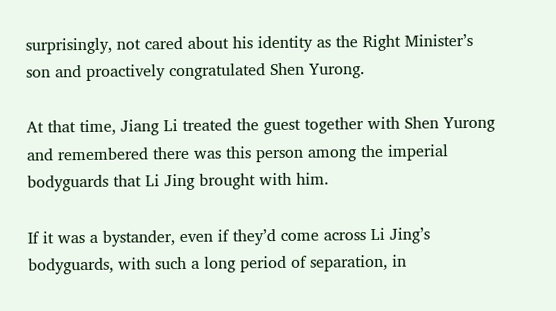surprisingly, not cared about his identity as the Right Minister’s son and proactively congratulated Shen Yurong.

At that time, Jiang Li treated the guest together with Shen Yurong and remembered there was this person among the imperial bodyguards that Li Jing brought with him.

If it was a bystander, even if they’d come across Li Jing’s bodyguards, with such a long period of separation, in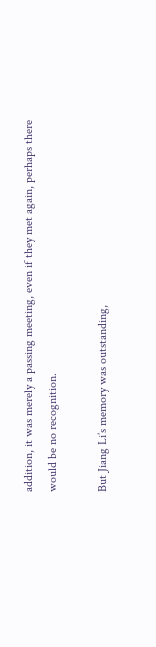addition, it was merely a passing meeting, even if they met again, perhaps there would be no recognition.

But Jiang Li’s memory was outstanding,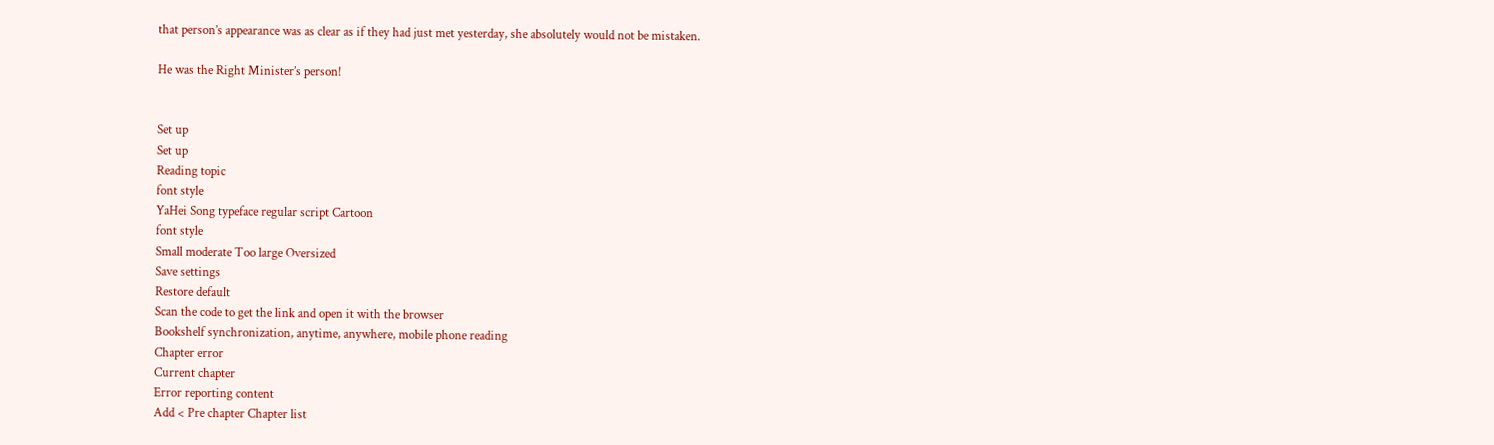that person’s appearance was as clear as if they had just met yesterday, she absolutely would not be mistaken.

He was the Right Minister’s person!


Set up
Set up
Reading topic
font style
YaHei Song typeface regular script Cartoon
font style
Small moderate Too large Oversized
Save settings
Restore default
Scan the code to get the link and open it with the browser
Bookshelf synchronization, anytime, anywhere, mobile phone reading
Chapter error
Current chapter
Error reporting content
Add < Pre chapter Chapter list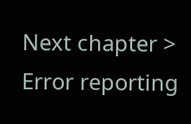Next chapter > Error reporting